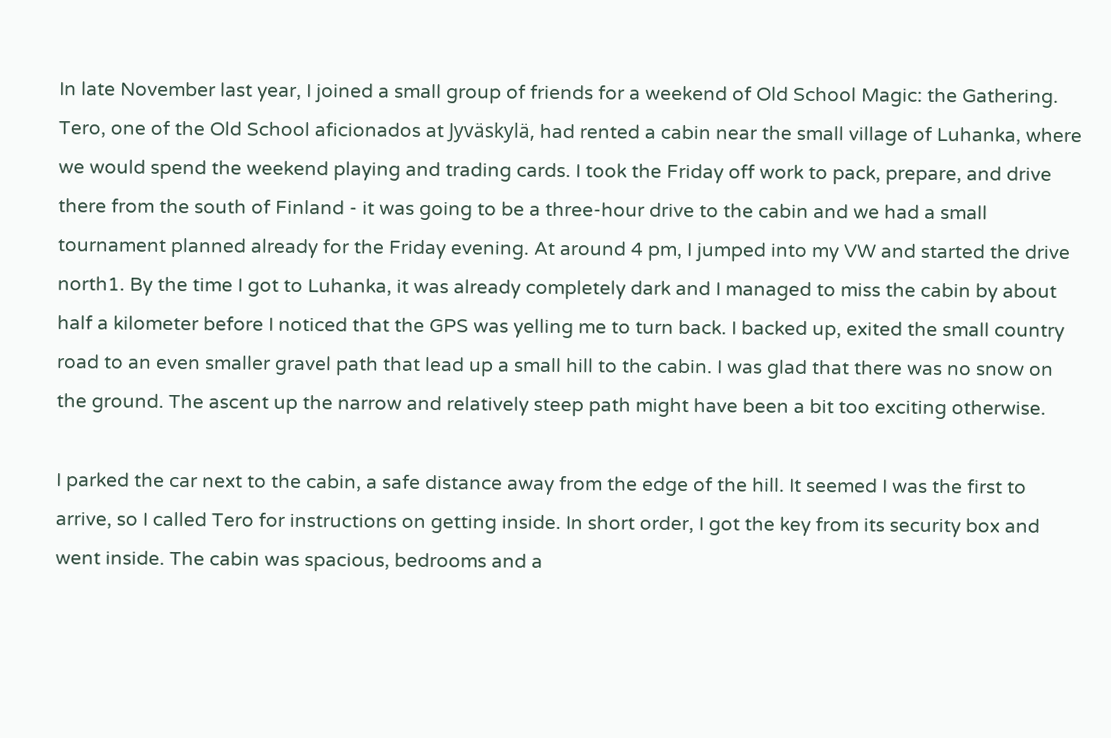In late November last year, I joined a small group of friends for a weekend of Old School Magic: the Gathering. Tero, one of the Old School aficionados at Jyväskylä, had rented a cabin near the small village of Luhanka, where we would spend the weekend playing and trading cards. I took the Friday off work to pack, prepare, and drive there from the south of Finland - it was going to be a three-hour drive to the cabin and we had a small tournament planned already for the Friday evening. At around 4 pm, I jumped into my VW and started the drive north1. By the time I got to Luhanka, it was already completely dark and I managed to miss the cabin by about half a kilometer before I noticed that the GPS was yelling me to turn back. I backed up, exited the small country road to an even smaller gravel path that lead up a small hill to the cabin. I was glad that there was no snow on the ground. The ascent up the narrow and relatively steep path might have been a bit too exciting otherwise.

I parked the car next to the cabin, a safe distance away from the edge of the hill. It seemed I was the first to arrive, so I called Tero for instructions on getting inside. In short order, I got the key from its security box and went inside. The cabin was spacious, bedrooms and a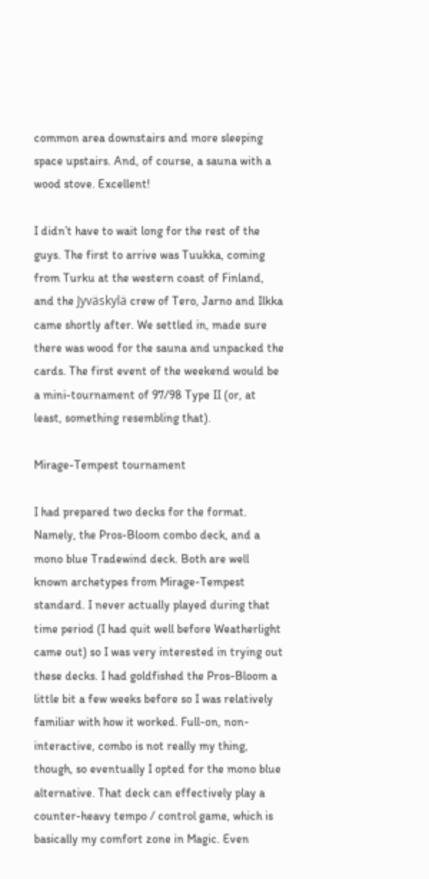common area downstairs and more sleeping space upstairs. And, of course, a sauna with a wood stove. Excellent!

I didn’t have to wait long for the rest of the guys. The first to arrive was Tuukka, coming from Turku at the western coast of Finland, and the Jyväskylä crew of Tero, Jarno and Ilkka came shortly after. We settled in, made sure there was wood for the sauna and unpacked the cards. The first event of the weekend would be a mini-tournament of 97/98 Type II (or, at least, something resembling that).

Mirage-Tempest tournament

I had prepared two decks for the format. Namely, the Pros-Bloom combo deck, and a mono blue Tradewind deck. Both are well known archetypes from Mirage-Tempest standard. I never actually played during that time period (I had quit well before Weatherlight came out) so I was very interested in trying out these decks. I had goldfished the Pros-Bloom a little bit a few weeks before so I was relatively familiar with how it worked. Full-on, non-interactive, combo is not really my thing, though, so eventually I opted for the mono blue alternative. That deck can effectively play a counter-heavy tempo / control game, which is basically my comfort zone in Magic. Even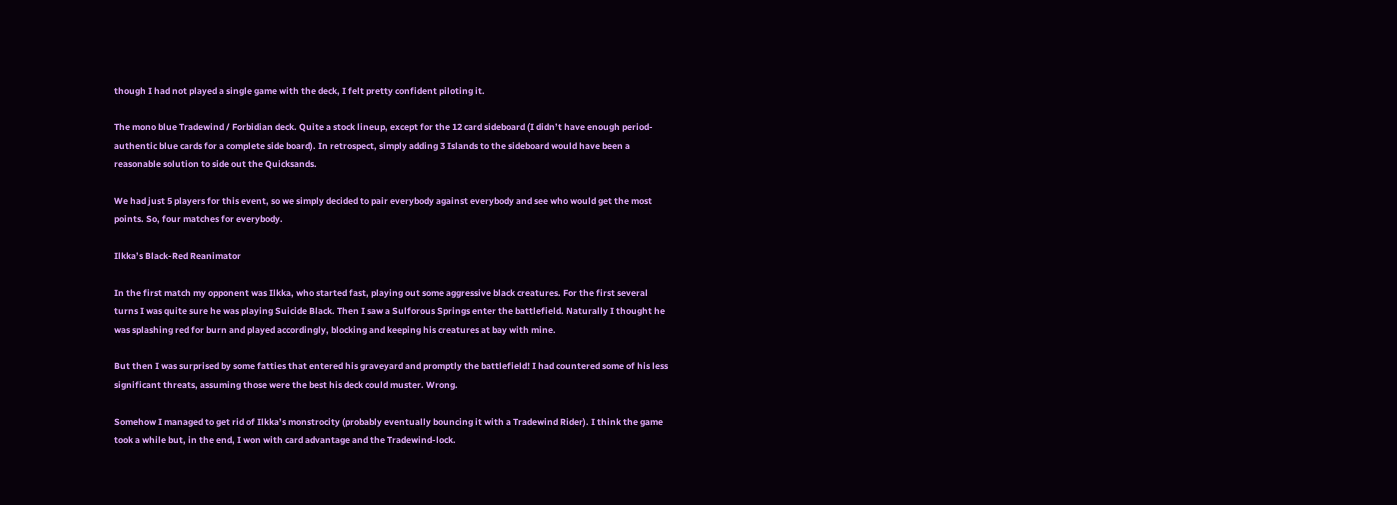though I had not played a single game with the deck, I felt pretty confident piloting it.

The mono blue Tradewind / Forbidian deck. Quite a stock lineup, except for the 12 card sideboard (I didn’t have enough period-authentic blue cards for a complete side board). In retrospect, simply adding 3 Islands to the sideboard would have been a reasonable solution to side out the Quicksands.

We had just 5 players for this event, so we simply decided to pair everybody against everybody and see who would get the most points. So, four matches for everybody.

Ilkka’s Black-Red Reanimator

In the first match my opponent was Ilkka, who started fast, playing out some aggressive black creatures. For the first several turns I was quite sure he was playing Suicide Black. Then I saw a Sulforous Springs enter the battlefield. Naturally I thought he was splashing red for burn and played accordingly, blocking and keeping his creatures at bay with mine.

But then I was surprised by some fatties that entered his graveyard and promptly the battlefield! I had countered some of his less significant threats, assuming those were the best his deck could muster. Wrong.

Somehow I managed to get rid of Ilkka’s monstrocity (probably eventually bouncing it with a Tradewind Rider). I think the game took a while but, in the end, I won with card advantage and the Tradewind-lock.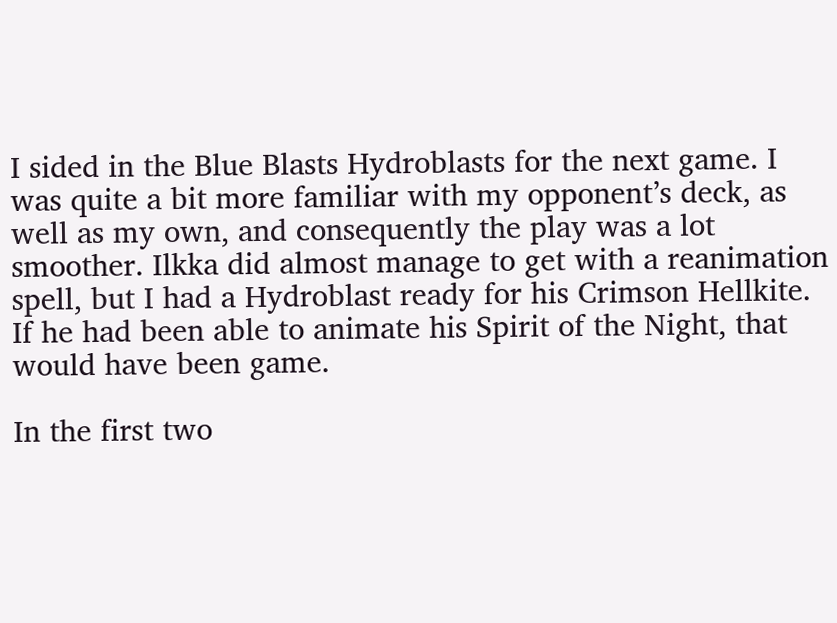I sided in the Blue Blasts Hydroblasts for the next game. I was quite a bit more familiar with my opponent’s deck, as well as my own, and consequently the play was a lot smoother. Ilkka did almost manage to get with a reanimation spell, but I had a Hydroblast ready for his Crimson Hellkite. If he had been able to animate his Spirit of the Night, that would have been game.

In the first two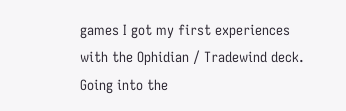games I got my first experiences with the Ophidian / Tradewind deck. Going into the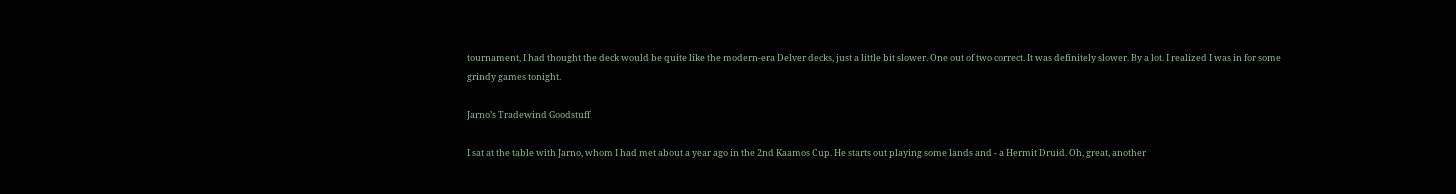tournament, I had thought the deck would be quite like the modern-era Delver decks, just a little bit slower. One out of two correct. It was definitely slower. By a lot. I realized I was in for some grindy games tonight.

Jarno’s Tradewind Goodstuff

I sat at the table with Jarno, whom I had met about a year ago in the 2nd Kaamos Cup. He starts out playing some lands and - a Hermit Druid. Oh, great, another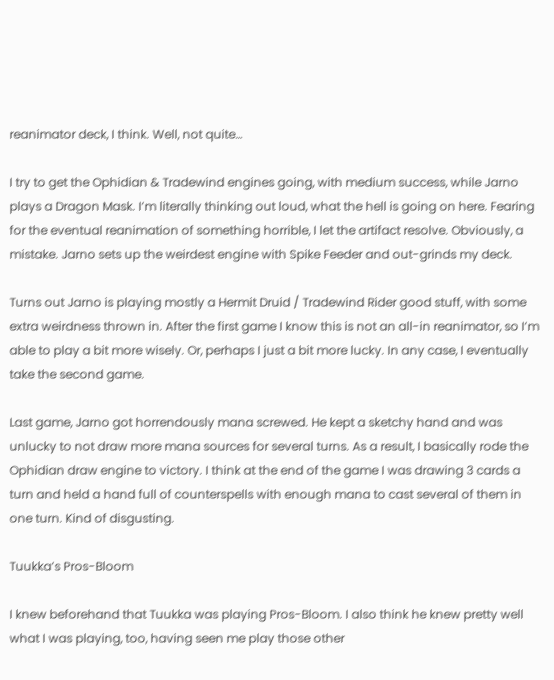reanimator deck, I think. Well, not quite…

I try to get the Ophidian & Tradewind engines going, with medium success, while Jarno plays a Dragon Mask. I’m literally thinking out loud, what the hell is going on here. Fearing for the eventual reanimation of something horrible, I let the artifact resolve. Obviously, a mistake. Jarno sets up the weirdest engine with Spike Feeder and out-grinds my deck.

Turns out Jarno is playing mostly a Hermit Druid / Tradewind Rider good stuff, with some extra weirdness thrown in. After the first game I know this is not an all-in reanimator, so I’m able to play a bit more wisely. Or, perhaps I just a bit more lucky. In any case, I eventually take the second game.

Last game, Jarno got horrendously mana screwed. He kept a sketchy hand and was unlucky to not draw more mana sources for several turns. As a result, I basically rode the Ophidian draw engine to victory. I think at the end of the game I was drawing 3 cards a turn and held a hand full of counterspells with enough mana to cast several of them in one turn. Kind of disgusting.

Tuukka’s Pros-Bloom

I knew beforehand that Tuukka was playing Pros-Bloom. I also think he knew pretty well what I was playing, too, having seen me play those other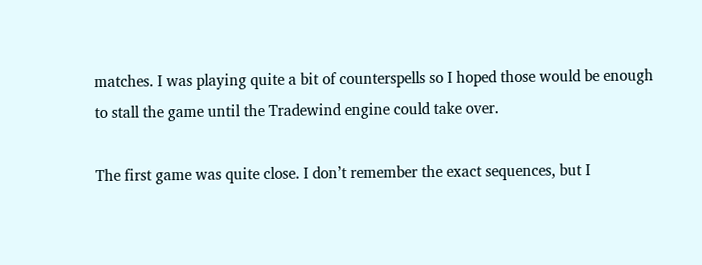matches. I was playing quite a bit of counterspells so I hoped those would be enough to stall the game until the Tradewind engine could take over.

The first game was quite close. I don’t remember the exact sequences, but I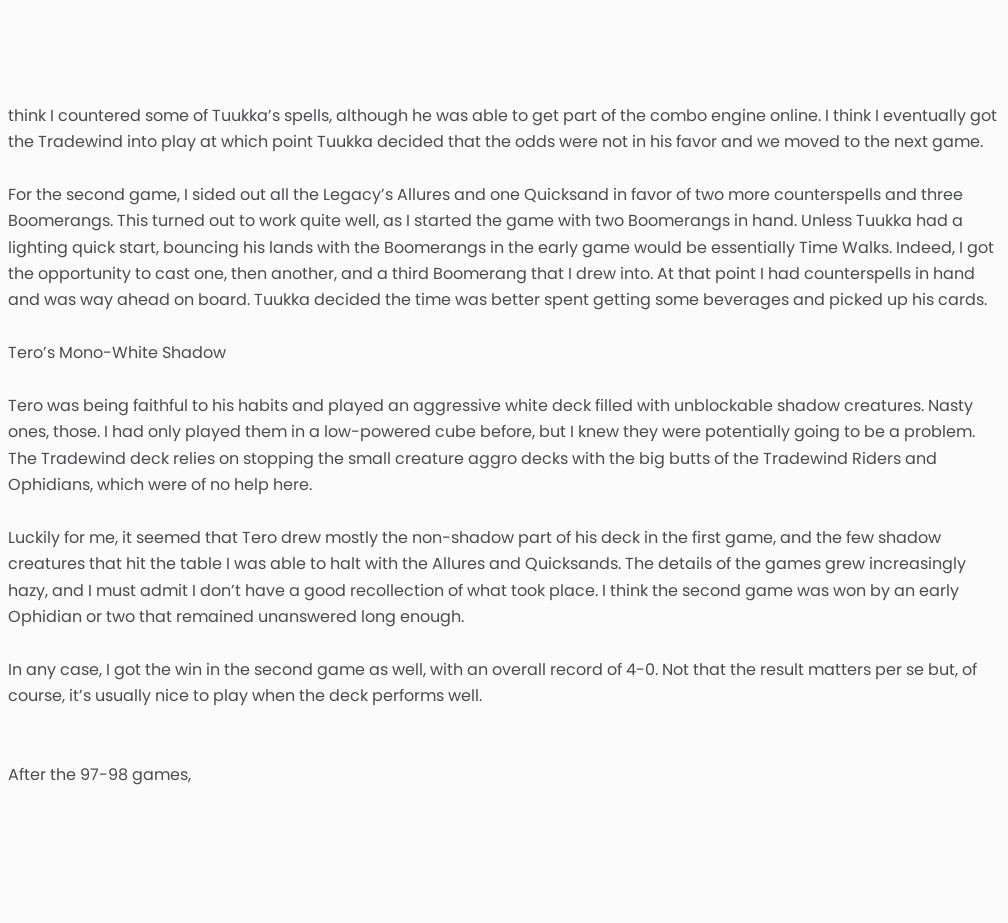think I countered some of Tuukka’s spells, although he was able to get part of the combo engine online. I think I eventually got the Tradewind into play at which point Tuukka decided that the odds were not in his favor and we moved to the next game.

For the second game, I sided out all the Legacy’s Allures and one Quicksand in favor of two more counterspells and three Boomerangs. This turned out to work quite well, as I started the game with two Boomerangs in hand. Unless Tuukka had a lighting quick start, bouncing his lands with the Boomerangs in the early game would be essentially Time Walks. Indeed, I got the opportunity to cast one, then another, and a third Boomerang that I drew into. At that point I had counterspells in hand and was way ahead on board. Tuukka decided the time was better spent getting some beverages and picked up his cards.

Tero’s Mono-White Shadow

Tero was being faithful to his habits and played an aggressive white deck filled with unblockable shadow creatures. Nasty ones, those. I had only played them in a low-powered cube before, but I knew they were potentially going to be a problem. The Tradewind deck relies on stopping the small creature aggro decks with the big butts of the Tradewind Riders and Ophidians, which were of no help here.

Luckily for me, it seemed that Tero drew mostly the non-shadow part of his deck in the first game, and the few shadow creatures that hit the table I was able to halt with the Allures and Quicksands. The details of the games grew increasingly hazy, and I must admit I don’t have a good recollection of what took place. I think the second game was won by an early Ophidian or two that remained unanswered long enough.

In any case, I got the win in the second game as well, with an overall record of 4-0. Not that the result matters per se but, of course, it’s usually nice to play when the deck performs well.


After the 97-98 games,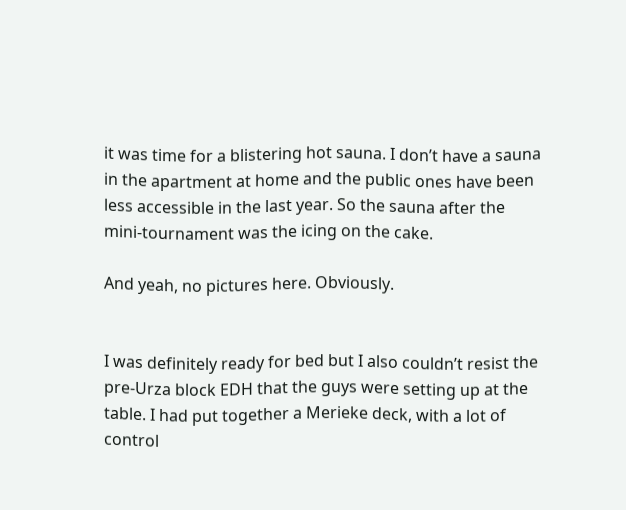it was time for a blistering hot sauna. I don’t have a sauna in the apartment at home and the public ones have been less accessible in the last year. So the sauna after the mini-tournament was the icing on the cake.

And yeah, no pictures here. Obviously.


I was definitely ready for bed but I also couldn’t resist the pre-Urza block EDH that the guys were setting up at the table. I had put together a Merieke deck, with a lot of control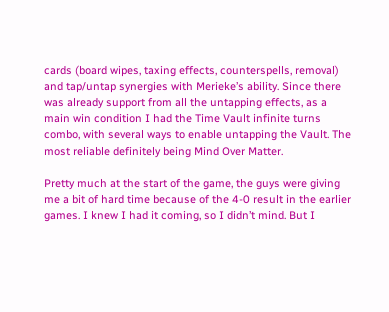cards (board wipes, taxing effects, counterspells, removal) and tap/untap synergies with Merieke’s ability. Since there was already support from all the untapping effects, as a main win condition I had the Time Vault infinite turns combo, with several ways to enable untapping the Vault. The most reliable definitely being Mind Over Matter.

Pretty much at the start of the game, the guys were giving me a bit of hard time because of the 4-0 result in the earlier games. I knew I had it coming, so I didn’t mind. But I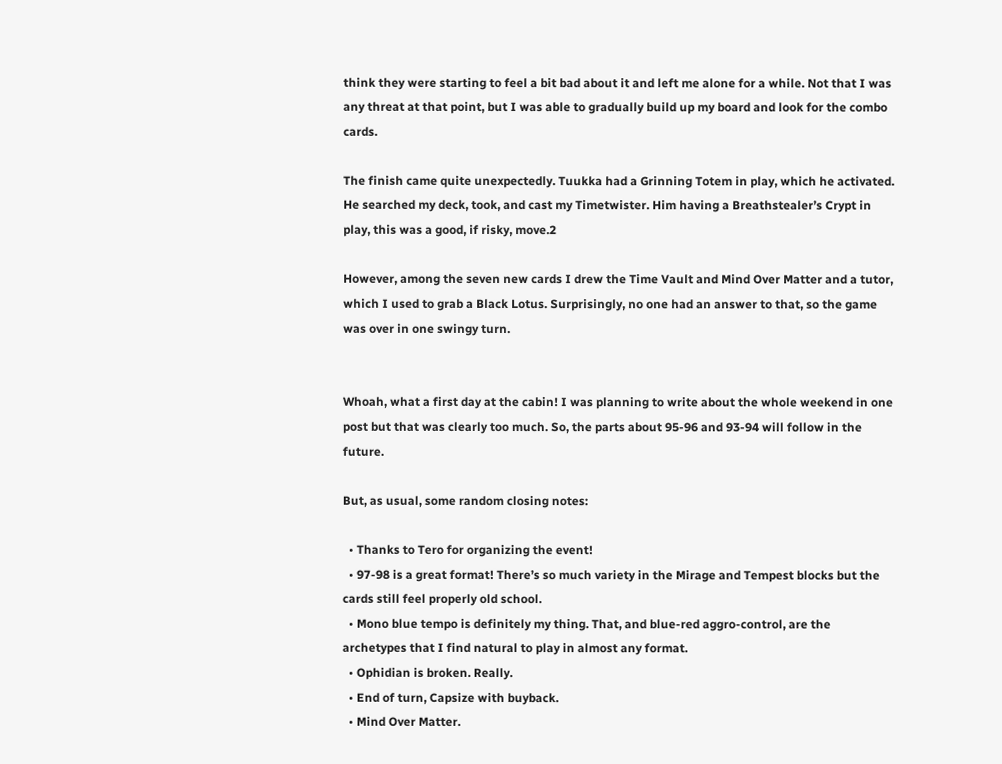think they were starting to feel a bit bad about it and left me alone for a while. Not that I was any threat at that point, but I was able to gradually build up my board and look for the combo cards.

The finish came quite unexpectedly. Tuukka had a Grinning Totem in play, which he activated. He searched my deck, took, and cast my Timetwister. Him having a Breathstealer’s Crypt in play, this was a good, if risky, move.2

However, among the seven new cards I drew the Time Vault and Mind Over Matter and a tutor, which I used to grab a Black Lotus. Surprisingly, no one had an answer to that, so the game was over in one swingy turn.


Whoah, what a first day at the cabin! I was planning to write about the whole weekend in one post but that was clearly too much. So, the parts about 95-96 and 93-94 will follow in the future.

But, as usual, some random closing notes:

  • Thanks to Tero for organizing the event!
  • 97-98 is a great format! There’s so much variety in the Mirage and Tempest blocks but the cards still feel properly old school.
  • Mono blue tempo is definitely my thing. That, and blue-red aggro-control, are the archetypes that I find natural to play in almost any format.
  • Ophidian is broken. Really.
  • End of turn, Capsize with buyback.
  • Mind Over Matter.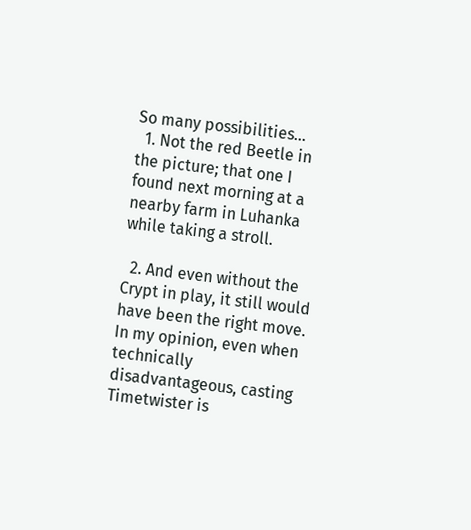So many possibilities…
  1. Not the red Beetle in the picture; that one I found next morning at a nearby farm in Luhanka while taking a stroll.

  2. And even without the Crypt in play, it still would have been the right move. In my opinion, even when technically disadvantageous, casting Timetwister is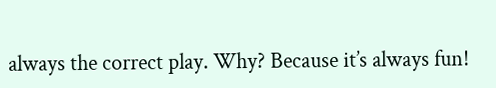always the correct play. Why? Because it’s always fun!